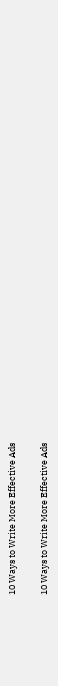10 Ways to Write More Effective Ads

10 Ways to Write More Effective Ads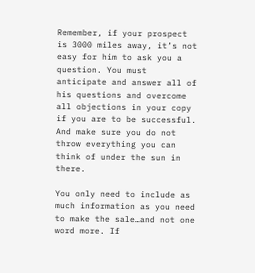Remember, if your prospect is 3000 miles away, it’s not easy for him to ask you a question. You must anticipate and answer all of his questions and overcome all objections in your copy if you are to be successful. And make sure you do not throw everything you can think of under the sun in there.

You only need to include as much information as you need to make the sale…and not one word more. If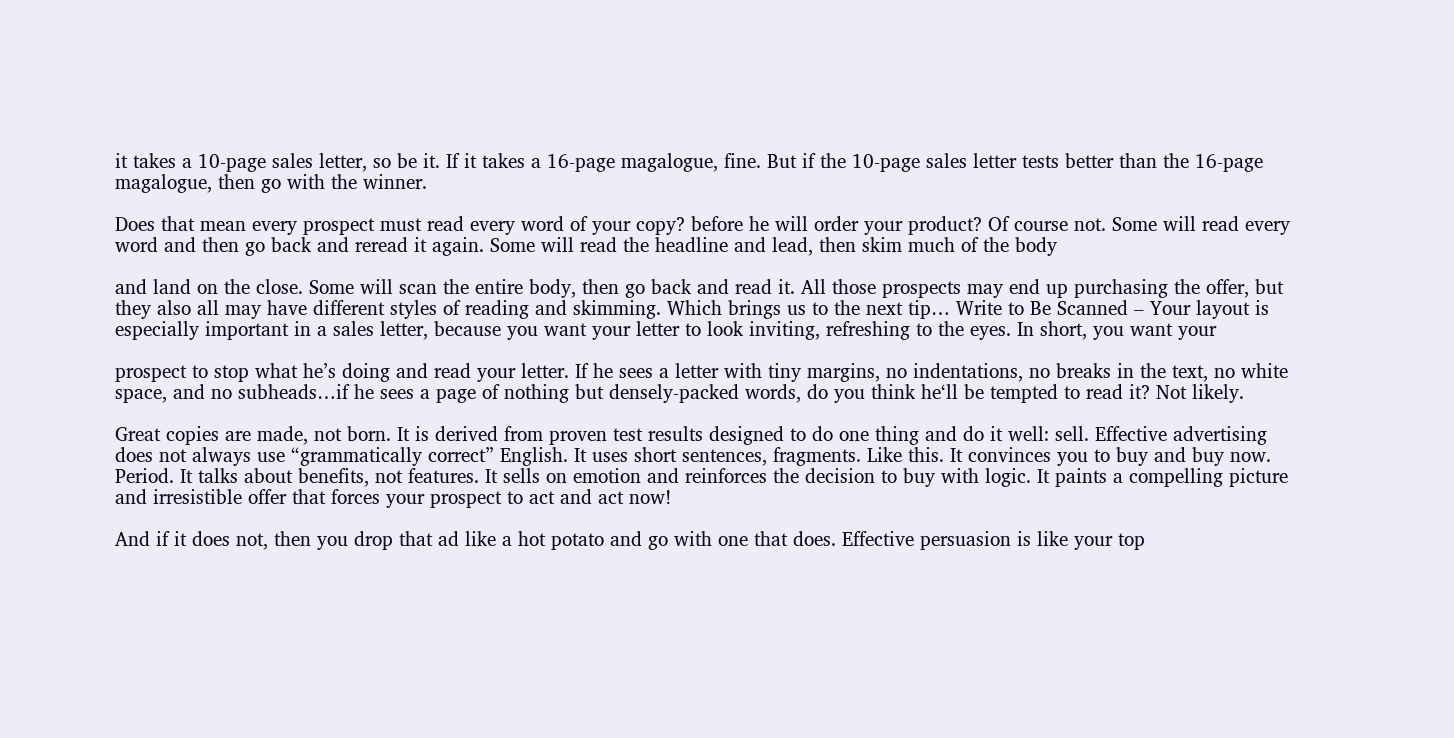it takes a 10-page sales letter, so be it. If it takes a 16-page magalogue, fine. But if the 10-page sales letter tests better than the 16-page magalogue, then go with the winner.

Does that mean every prospect must read every word of your copy? before he will order your product? Of course not. Some will read every word and then go back and reread it again. Some will read the headline and lead, then skim much of the body

and land on the close. Some will scan the entire body, then go back and read it. All those prospects may end up purchasing the offer, but they also all may have different styles of reading and skimming. Which brings us to the next tip… Write to Be Scanned – Your layout is especially important in a sales letter, because you want your letter to look inviting, refreshing to the eyes. In short, you want your

prospect to stop what he’s doing and read your letter. If he sees a letter with tiny margins, no indentations, no breaks in the text, no white space, and no subheads…if he sees a page of nothing but densely-packed words, do you think he‘ll be tempted to read it? Not likely.

Great copies are made, not born. It is derived from proven test results designed to do one thing and do it well: sell. Effective advertising does not always use “grammatically correct” English. It uses short sentences, fragments. Like this. It convinces you to buy and buy now. Period. It talks about benefits, not features. It sells on emotion and reinforces the decision to buy with logic. It paints a compelling picture and irresistible offer that forces your prospect to act and act now!

And if it does not, then you drop that ad like a hot potato and go with one that does. Effective persuasion is like your top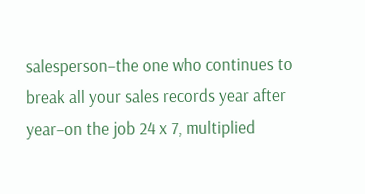salesperson–the one who continues to break all your sales records year after year–on the job 24 x 7, multiplied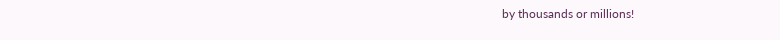by thousands or millions!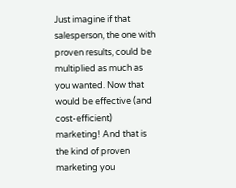Just imagine if that salesperson, the one with proven results, could be multiplied as much as you wanted. Now that would be effective (and cost-efficient) marketing! And that is the kind of proven marketing you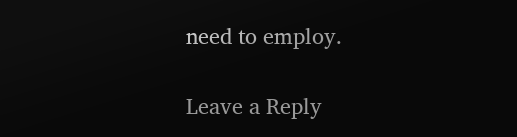need to employ.

Leave a Reply